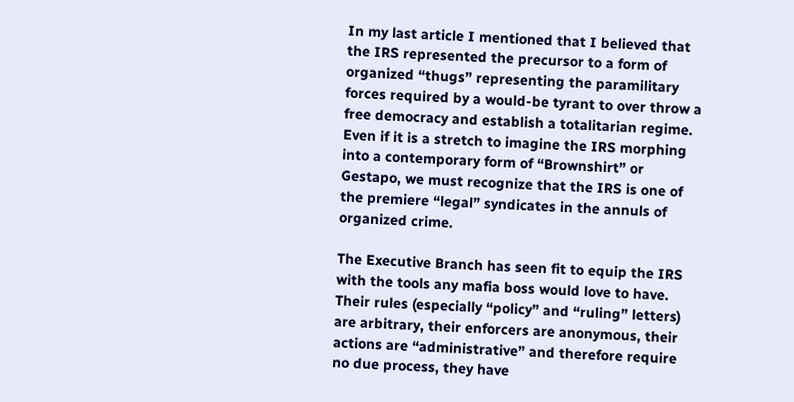In my last article I mentioned that I believed that the IRS represented the precursor to a form of organized “thugs” representing the paramilitary forces required by a would-be tyrant to over throw a free democracy and establish a totalitarian regime.  Even if it is a stretch to imagine the IRS morphing into a contemporary form of “Brownshirt” or Gestapo, we must recognize that the IRS is one of the premiere “legal” syndicates in the annuls of organized crime.

The Executive Branch has seen fit to equip the IRS with the tools any mafia boss would love to have.  Their rules (especially “policy” and “ruling” letters) are arbitrary, their enforcers are anonymous, their actions are “administrative” and therefore require no due process, they have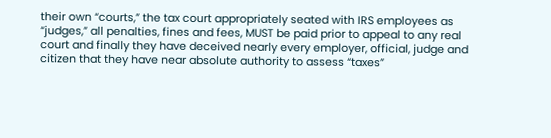their own “courts,” the tax court appropriately seated with IRS employees as “judges,” all penalties, fines and fees, MUST be paid prior to appeal to any real court and finally they have deceived nearly every employer, official, judge and citizen that they have near absolute authority to assess “taxes”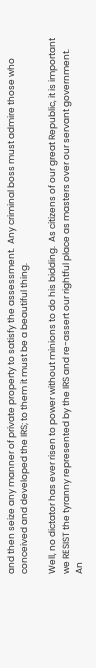and then seize any manner of private property to satisfy the assessment.  Any criminal boss must admire those who conceived and developed the IRS; to them it must be a beautiful thing.

Well, no dictator has ever risen to power without minions to do his bidding.  As citizens of our great Republic, it is important we RESIST the tyranny represented by the IRS and re-assert our rightful place as masters over our servant government.  An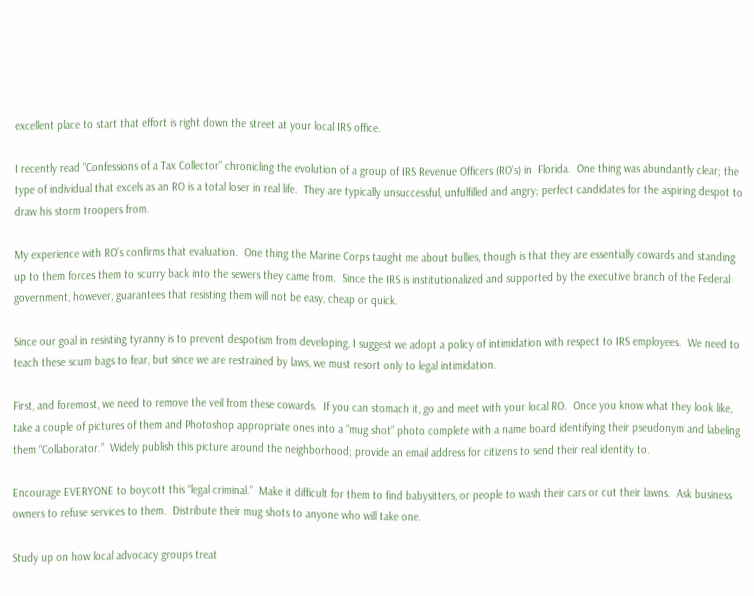excellent place to start that effort is right down the street at your local IRS office.

I recently read “Confessions of a Tax Collector” chronicling the evolution of a group of IRS Revenue Officers (RO’s) in  Florida.  One thing was abundantly clear; the type of individual that excels as an RO is a total loser in real life.  They are typically unsuccessful, unfulfilled and angry; perfect candidates for the aspiring despot to draw his storm troopers from.

My experience with RO’s confirms that evaluation.  One thing the Marine Corps taught me about bullies, though is that they are essentially cowards and standing up to them forces them to scurry back into the sewers they came from.  Since the IRS is institutionalized and supported by the executive branch of the Federal government, however, guarantees that resisting them will not be easy, cheap or quick.

Since our goal in resisting tyranny is to prevent despotism from developing, I suggest we adopt a policy of intimidation with respect to IRS employees.  We need to teach these scum bags to fear, but since we are restrained by laws, we must resort only to legal intimidation.

First, and foremost, we need to remove the veil from these cowards.  If you can stomach it, go and meet with your local RO.  Once you know what they look like, take a couple of pictures of them and Photoshop appropriate ones into a “mug shot” photo complete with a name board identifying their pseudonym and labeling them “Collaborator.”  Widely publish this picture around the neighborhood; provide an email address for citizens to send their real identity to.

Encourage EVERYONE to boycott this “legal criminal.”  Make it difficult for them to find babysitters, or people to wash their cars or cut their lawns.  Ask business owners to refuse services to them.  Distribute their mug shots to anyone who will take one.

Study up on how local advocacy groups treat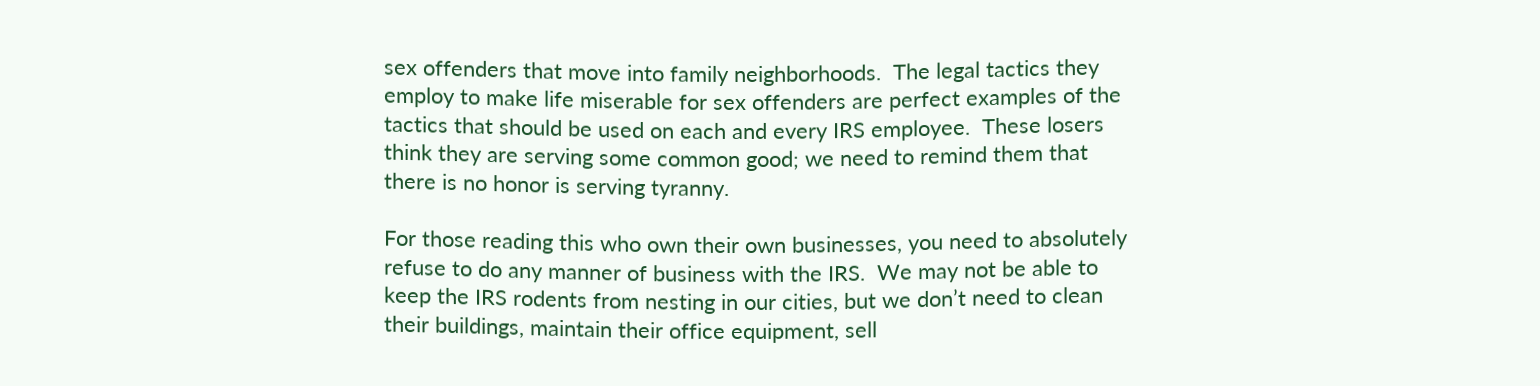sex offenders that move into family neighborhoods.  The legal tactics they employ to make life miserable for sex offenders are perfect examples of the tactics that should be used on each and every IRS employee.  These losers think they are serving some common good; we need to remind them that there is no honor is serving tyranny.

For those reading this who own their own businesses, you need to absolutely refuse to do any manner of business with the IRS.  We may not be able to keep the IRS rodents from nesting in our cities, but we don’t need to clean their buildings, maintain their office equipment, sell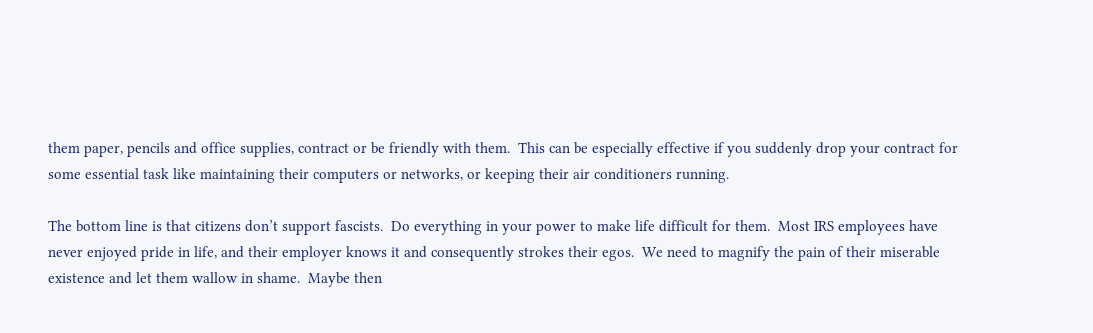them paper, pencils and office supplies, contract or be friendly with them.  This can be especially effective if you suddenly drop your contract for some essential task like maintaining their computers or networks, or keeping their air conditioners running.

The bottom line is that citizens don’t support fascists.  Do everything in your power to make life difficult for them.  Most IRS employees have never enjoyed pride in life, and their employer knows it and consequently strokes their egos.  We need to magnify the pain of their miserable existence and let them wallow in shame.  Maybe then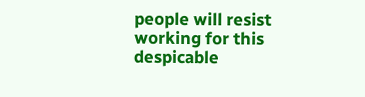people will resist working for this despicable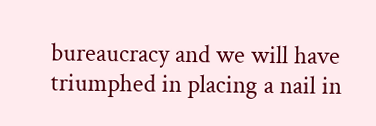bureaucracy and we will have triumphed in placing a nail in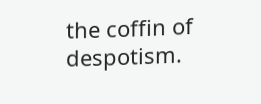the coffin of despotism.